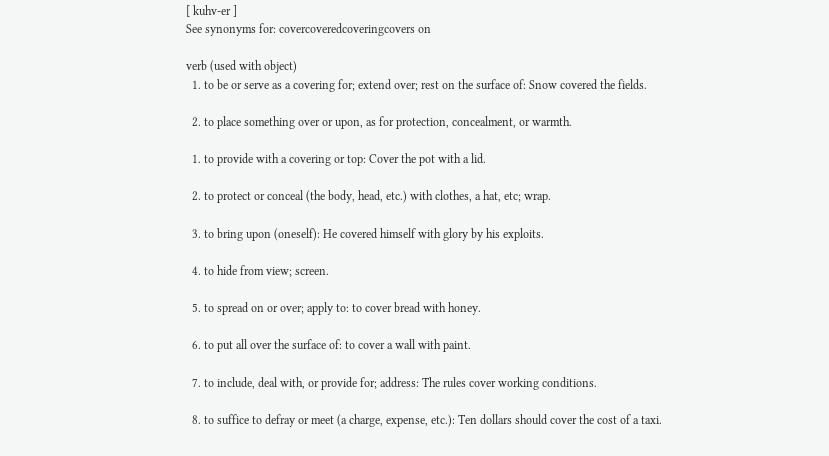[ kuhv-er ]
See synonyms for: covercoveredcoveringcovers on

verb (used with object)
  1. to be or serve as a covering for; extend over; rest on the surface of: Snow covered the fields.

  2. to place something over or upon, as for protection, concealment, or warmth.

  1. to provide with a covering or top: Cover the pot with a lid.

  2. to protect or conceal (the body, head, etc.) with clothes, a hat, etc; wrap.

  3. to bring upon (oneself): He covered himself with glory by his exploits.

  4. to hide from view; screen.

  5. to spread on or over; apply to: to cover bread with honey.

  6. to put all over the surface of: to cover a wall with paint.

  7. to include, deal with, or provide for; address: The rules cover working conditions.

  8. to suffice to defray or meet (a charge, expense, etc.): Ten dollars should cover the cost of a taxi.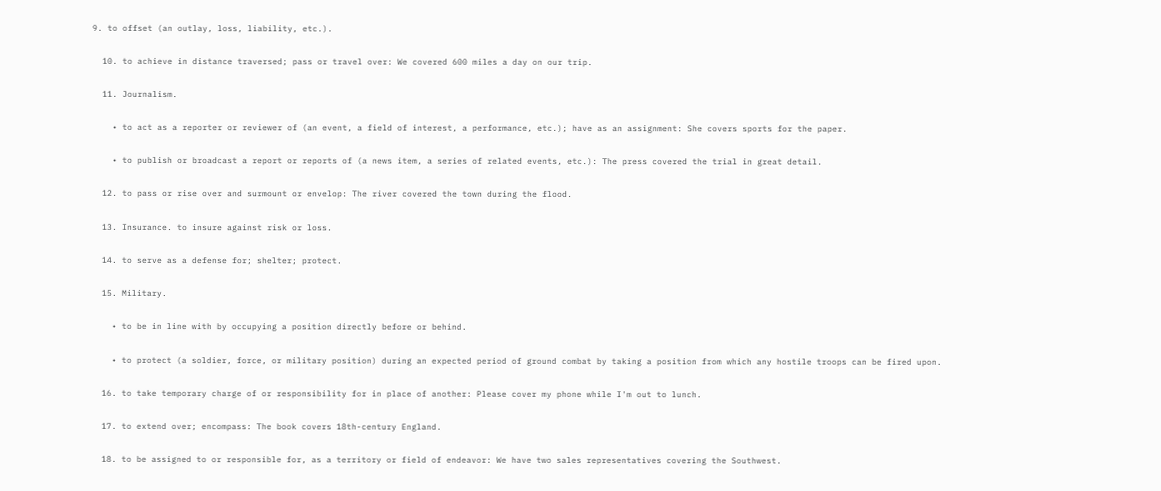9. to offset (an outlay, loss, liability, etc.).

  10. to achieve in distance traversed; pass or travel over: We covered 600 miles a day on our trip.

  11. Journalism.

    • to act as a reporter or reviewer of (an event, a field of interest, a performance, etc.); have as an assignment: She covers sports for the paper.

    • to publish or broadcast a report or reports of (a news item, a series of related events, etc.): The press covered the trial in great detail.

  12. to pass or rise over and surmount or envelop: The river covered the town during the flood.

  13. Insurance. to insure against risk or loss.

  14. to serve as a defense for; shelter; protect.

  15. Military.

    • to be in line with by occupying a position directly before or behind.

    • to protect (a soldier, force, or military position) during an expected period of ground combat by taking a position from which any hostile troops can be fired upon.

  16. to take temporary charge of or responsibility for in place of another: Please cover my phone while I'm out to lunch.

  17. to extend over; encompass: The book covers 18th-century England.

  18. to be assigned to or responsible for, as a territory or field of endeavor: We have two sales representatives covering the Southwest.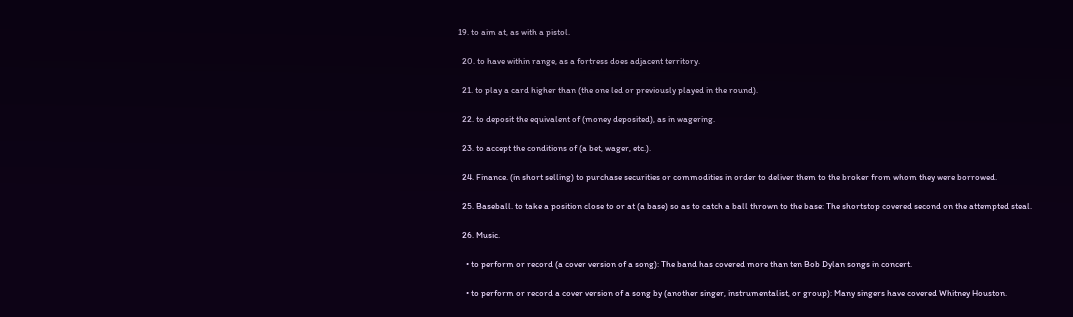19. to aim at, as with a pistol.

  20. to have within range, as a fortress does adjacent territory.

  21. to play a card higher than (the one led or previously played in the round).

  22. to deposit the equivalent of (money deposited), as in wagering.

  23. to accept the conditions of (a bet, wager, etc.).

  24. Finance. (in short selling) to purchase securities or commodities in order to deliver them to the broker from whom they were borrowed.

  25. Baseball. to take a position close to or at (a base) so as to catch a ball thrown to the base: The shortstop covered second on the attempted steal.

  26. Music.

    • to perform or record (a cover version of a song): The band has covered more than ten Bob Dylan songs in concert.

    • to perform or record a cover version of a song by (another singer, instrumentalist, or group): Many singers have covered Whitney Houston.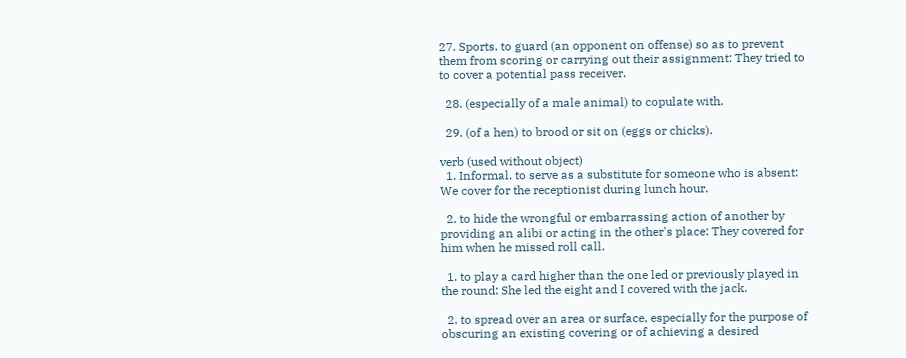27. Sports. to guard (an opponent on offense) so as to prevent them from scoring or carrying out their assignment: They tried to to cover a potential pass receiver.

  28. (especially of a male animal) to copulate with.

  29. (of a hen) to brood or sit on (eggs or chicks).

verb (used without object)
  1. Informal. to serve as a substitute for someone who is absent: We cover for the receptionist during lunch hour.

  2. to hide the wrongful or embarrassing action of another by providing an alibi or acting in the other's place: They covered for him when he missed roll call.

  1. to play a card higher than the one led or previously played in the round: She led the eight and I covered with the jack.

  2. to spread over an area or surface, especially for the purpose of obscuring an existing covering or of achieving a desired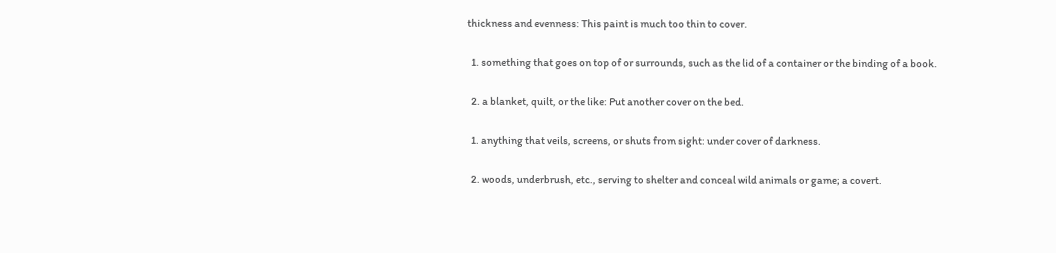thickness and evenness: This paint is much too thin to cover.

  1. something that goes on top of or surrounds, such as the lid of a container or the binding of a book.

  2. a blanket, quilt, or the like: Put another cover on the bed.

  1. anything that veils, screens, or shuts from sight: under cover of darkness.

  2. woods, underbrush, etc., serving to shelter and conceal wild animals or game; a covert.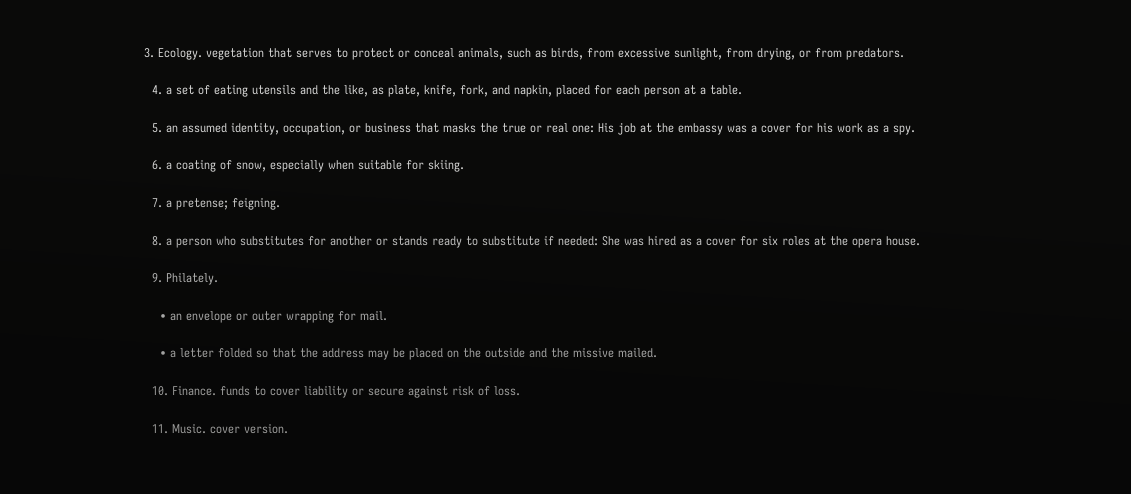3. Ecology. vegetation that serves to protect or conceal animals, such as birds, from excessive sunlight, from drying, or from predators.

  4. a set of eating utensils and the like, as plate, knife, fork, and napkin, placed for each person at a table.

  5. an assumed identity, occupation, or business that masks the true or real one: His job at the embassy was a cover for his work as a spy.

  6. a coating of snow, especially when suitable for skiing.

  7. a pretense; feigning.

  8. a person who substitutes for another or stands ready to substitute if needed: She was hired as a cover for six roles at the opera house.

  9. Philately.

    • an envelope or outer wrapping for mail.

    • a letter folded so that the address may be placed on the outside and the missive mailed.

  10. Finance. funds to cover liability or secure against risk of loss.

  11. Music. cover version.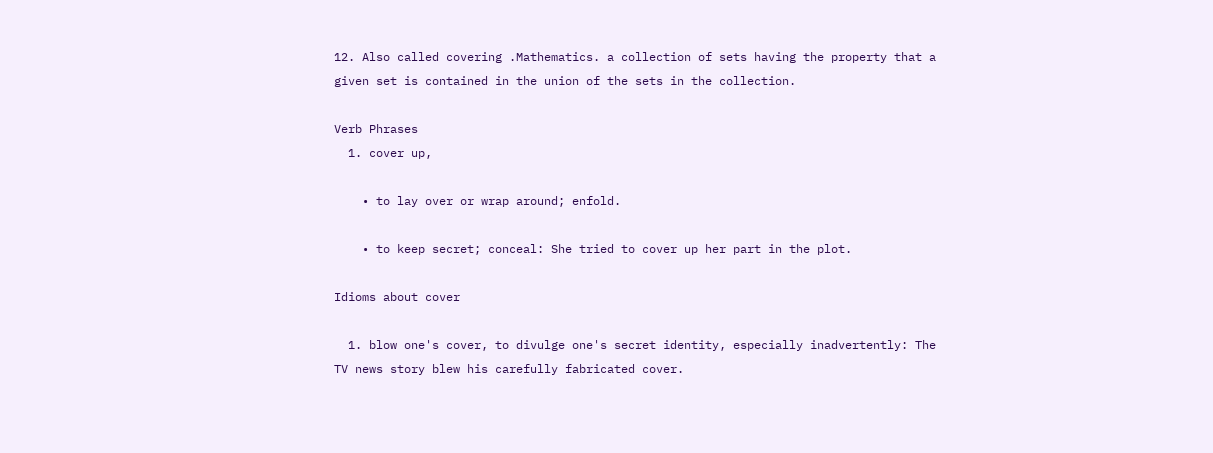12. Also called covering .Mathematics. a collection of sets having the property that a given set is contained in the union of the sets in the collection.

Verb Phrases
  1. cover up,

    • to lay over or wrap around; enfold.

    • to keep secret; conceal: She tried to cover up her part in the plot.

Idioms about cover

  1. blow one's cover, to divulge one's secret identity, especially inadvertently: The TV news story blew his carefully fabricated cover.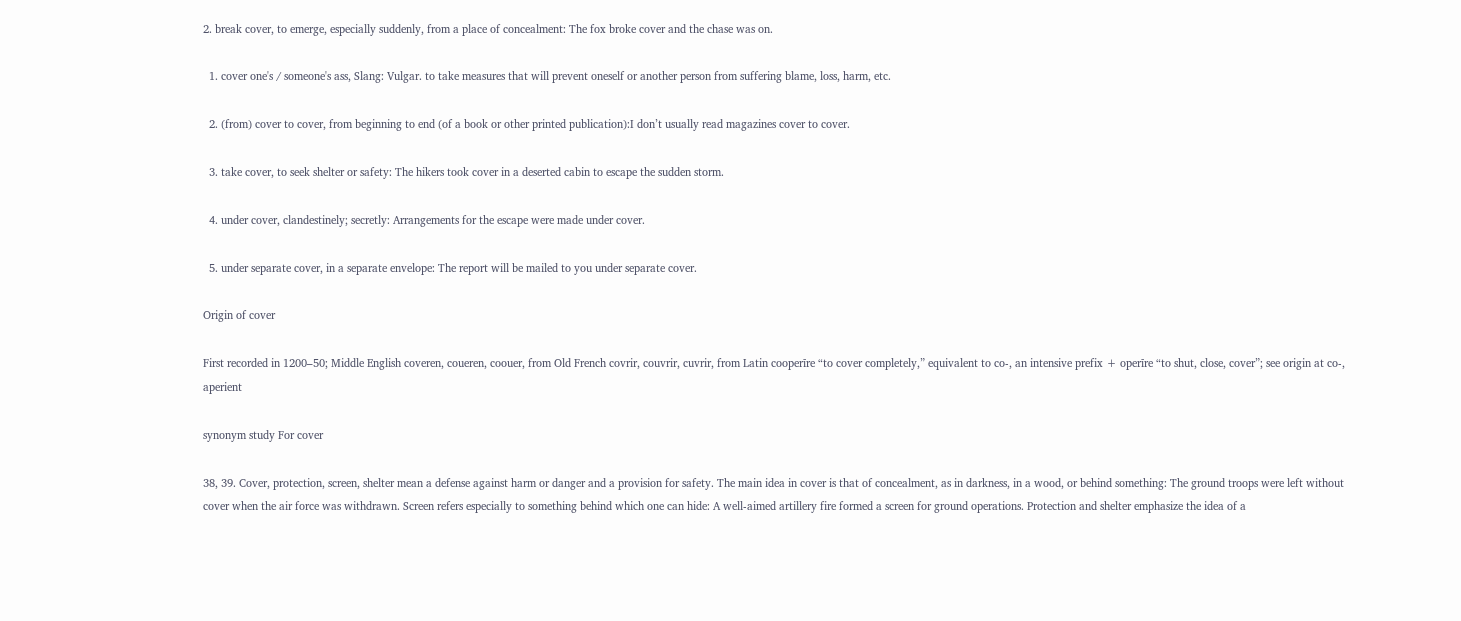2. break cover, to emerge, especially suddenly, from a place of concealment: The fox broke cover and the chase was on.

  1. cover one's / someone's ass, Slang: Vulgar. to take measures that will prevent oneself or another person from suffering blame, loss, harm, etc.

  2. (from) cover to cover, from beginning to end (of a book or other printed publication):I don’t usually read magazines cover to cover.

  3. take cover, to seek shelter or safety: The hikers took cover in a deserted cabin to escape the sudden storm.

  4. under cover, clandestinely; secretly: Arrangements for the escape were made under cover.

  5. under separate cover, in a separate envelope: The report will be mailed to you under separate cover.

Origin of cover

First recorded in 1200–50; Middle English coveren, coueren, coouer, from Old French covrir, couvrir, cuvrir, from Latin cooperīre “to cover completely,” equivalent to co-, an intensive prefix + operīre “to shut, close, cover”; see origin at co-, aperient

synonym study For cover

38, 39. Cover, protection, screen, shelter mean a defense against harm or danger and a provision for safety. The main idea in cover is that of concealment, as in darkness, in a wood, or behind something: The ground troops were left without cover when the air force was withdrawn. Screen refers especially to something behind which one can hide: A well-aimed artillery fire formed a screen for ground operations. Protection and shelter emphasize the idea of a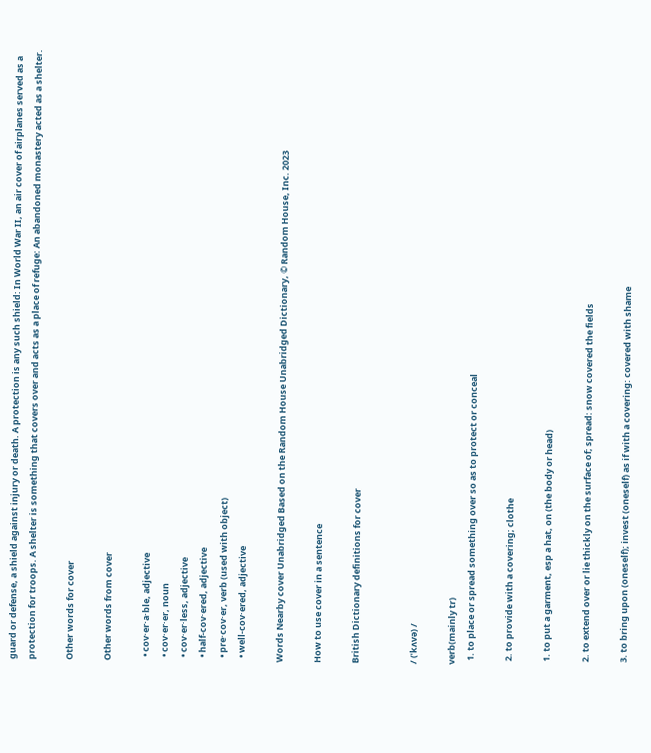guard or defense, a shield against injury or death. A protection is any such shield: In World War II, an air cover of airplanes served as a protection for troops. A shelter is something that covers over and acts as a place of refuge: An abandoned monastery acted as a shelter.

Other words for cover

Other words from cover

  • cov·er·a·ble, adjective
  • cov·er·er, noun
  • cov·er·less, adjective
  • half-cov·ered, adjective
  • pre·cov·er, verb (used with object)
  • well-cov·ered, adjective

Words Nearby cover Unabridged Based on the Random House Unabridged Dictionary, © Random House, Inc. 2023

How to use cover in a sentence

British Dictionary definitions for cover


/ (ˈkʌvə) /

verb(mainly tr)
  1. to place or spread something over so as to protect or conceal

  2. to provide with a covering; clothe

  1. to put a garment, esp a hat, on (the body or head)

  2. to extend over or lie thickly on the surface of; spread: snow covered the fields

  3. to bring upon (oneself); invest (oneself) as if with a covering: covered with shame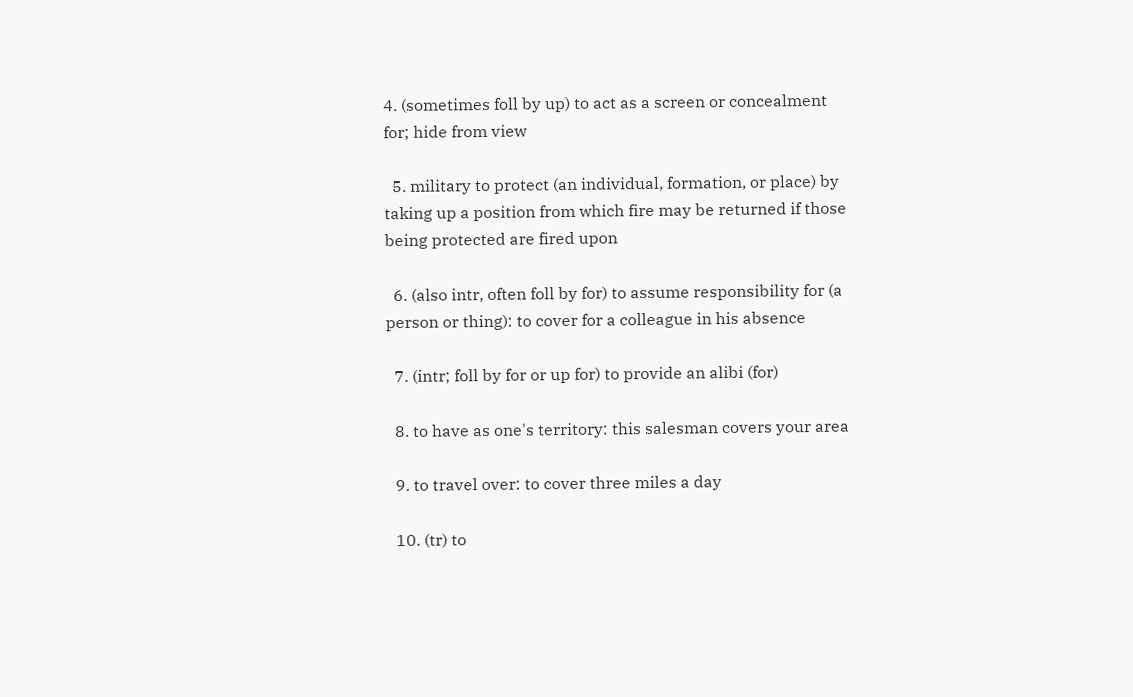4. (sometimes foll by up) to act as a screen or concealment for; hide from view

  5. military to protect (an individual, formation, or place) by taking up a position from which fire may be returned if those being protected are fired upon

  6. (also intr, often foll by for) to assume responsibility for (a person or thing): to cover for a colleague in his absence

  7. (intr; foll by for or up for) to provide an alibi (for)

  8. to have as one's territory: this salesman covers your area

  9. to travel over: to cover three miles a day

  10. (tr) to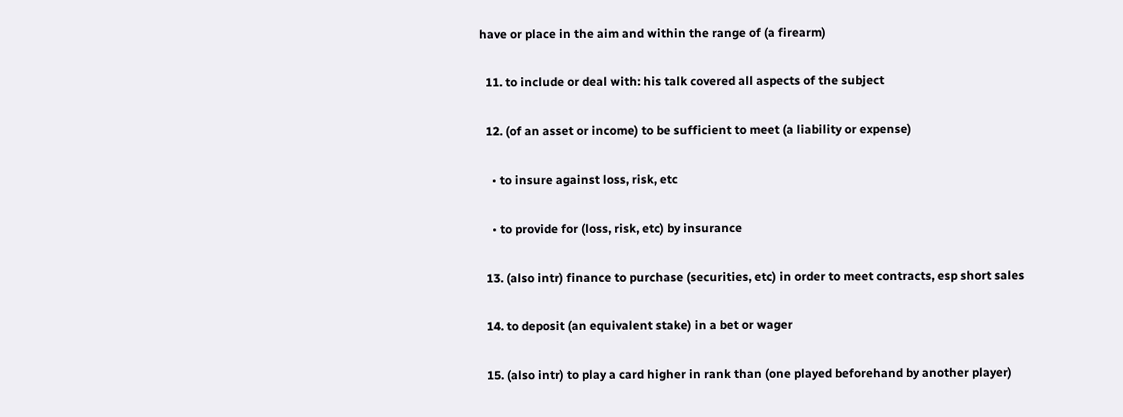have or place in the aim and within the range of (a firearm)

  11. to include or deal with: his talk covered all aspects of the subject

  12. (of an asset or income) to be sufficient to meet (a liability or expense)

    • to insure against loss, risk, etc

    • to provide for (loss, risk, etc) by insurance

  13. (also intr) finance to purchase (securities, etc) in order to meet contracts, esp short sales

  14. to deposit (an equivalent stake) in a bet or wager

  15. (also intr) to play a card higher in rank than (one played beforehand by another player)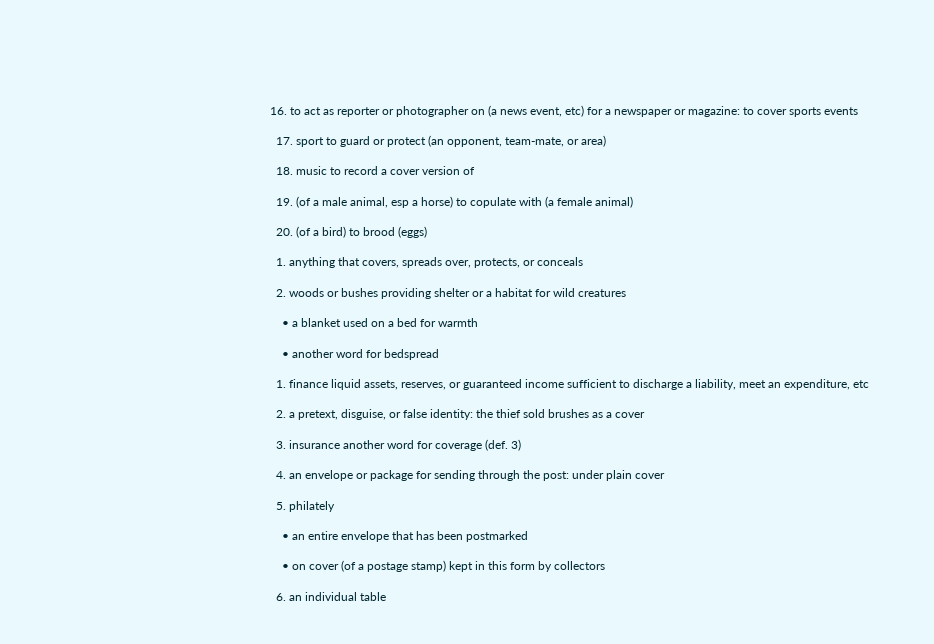16. to act as reporter or photographer on (a news event, etc) for a newspaper or magazine: to cover sports events

  17. sport to guard or protect (an opponent, team-mate, or area)

  18. music to record a cover version of

  19. (of a male animal, esp a horse) to copulate with (a female animal)

  20. (of a bird) to brood (eggs)

  1. anything that covers, spreads over, protects, or conceals

  2. woods or bushes providing shelter or a habitat for wild creatures

    • a blanket used on a bed for warmth

    • another word for bedspread

  1. finance liquid assets, reserves, or guaranteed income sufficient to discharge a liability, meet an expenditure, etc

  2. a pretext, disguise, or false identity: the thief sold brushes as a cover

  3. insurance another word for coverage (def. 3)

  4. an envelope or package for sending through the post: under plain cover

  5. philately

    • an entire envelope that has been postmarked

    • on cover (of a postage stamp) kept in this form by collectors

  6. an individual table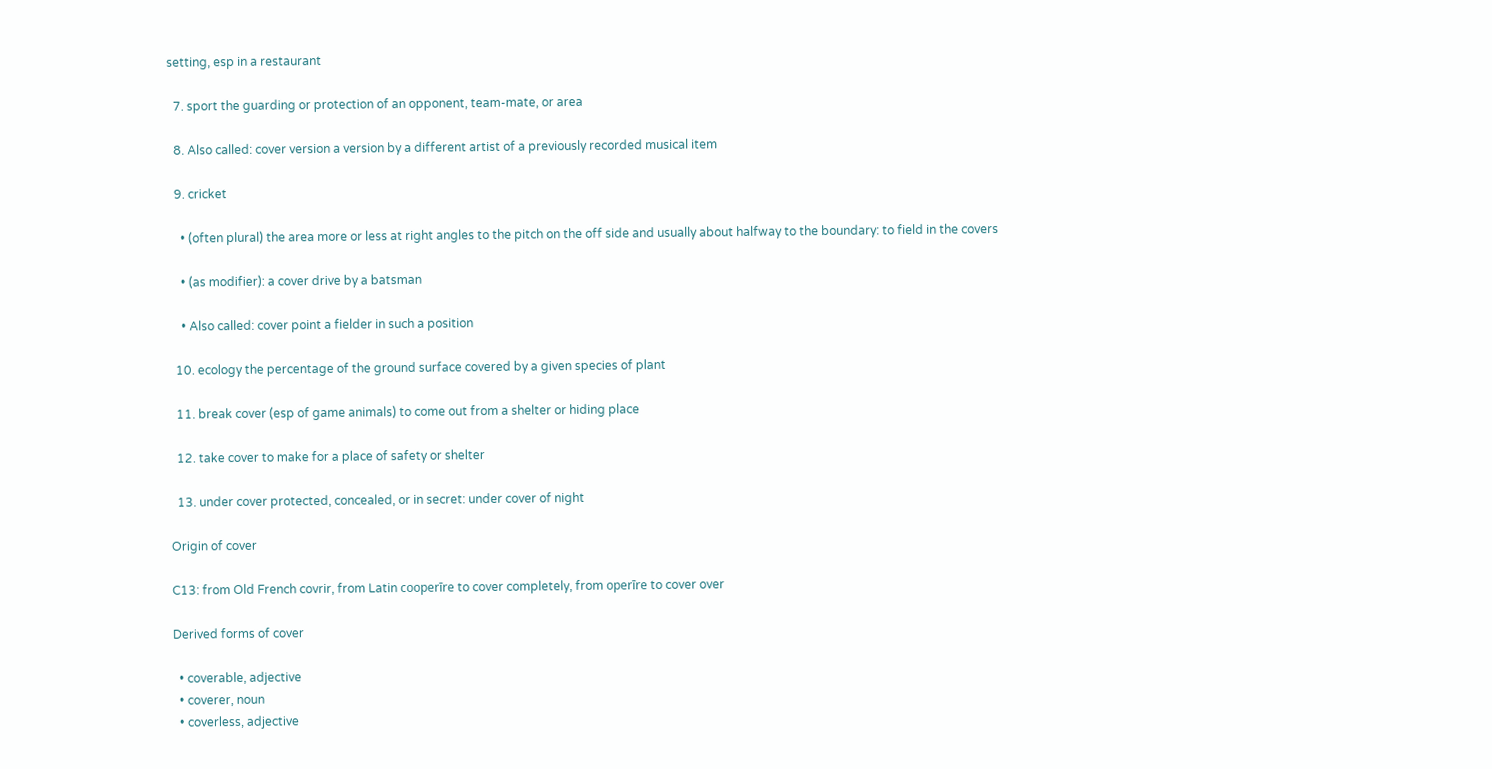setting, esp in a restaurant

  7. sport the guarding or protection of an opponent, team-mate, or area

  8. Also called: cover version a version by a different artist of a previously recorded musical item

  9. cricket

    • (often plural) the area more or less at right angles to the pitch on the off side and usually about halfway to the boundary: to field in the covers

    • (as modifier): a cover drive by a batsman

    • Also called: cover point a fielder in such a position

  10. ecology the percentage of the ground surface covered by a given species of plant

  11. break cover (esp of game animals) to come out from a shelter or hiding place

  12. take cover to make for a place of safety or shelter

  13. under cover protected, concealed, or in secret: under cover of night

Origin of cover

C13: from Old French covrir, from Latin cooperīre to cover completely, from operīre to cover over

Derived forms of cover

  • coverable, adjective
  • coverer, noun
  • coverless, adjective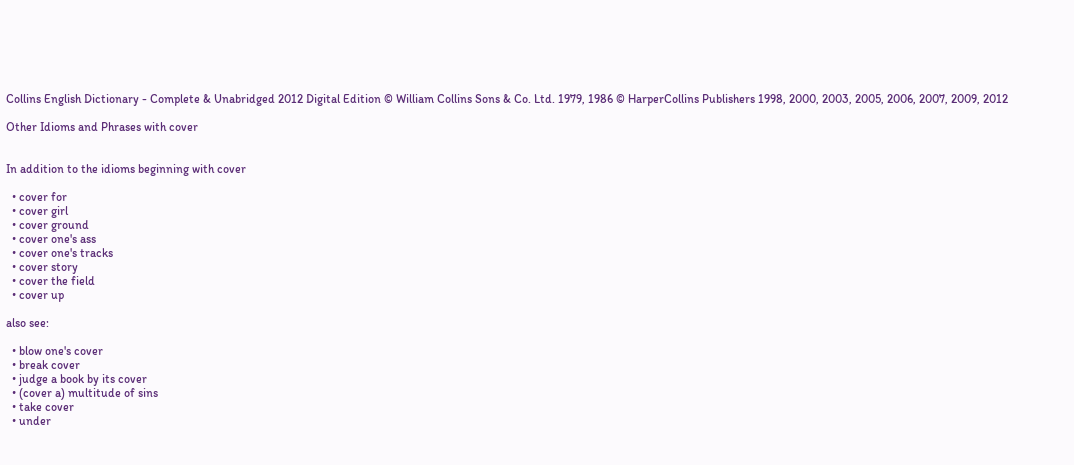Collins English Dictionary - Complete & Unabridged 2012 Digital Edition © William Collins Sons & Co. Ltd. 1979, 1986 © HarperCollins Publishers 1998, 2000, 2003, 2005, 2006, 2007, 2009, 2012

Other Idioms and Phrases with cover


In addition to the idioms beginning with cover

  • cover for
  • cover girl
  • cover ground
  • cover one's ass
  • cover one's tracks
  • cover story
  • cover the field
  • cover up

also see:

  • blow one's cover
  • break cover
  • judge a book by its cover
  • (cover a) multitude of sins
  • take cover
  • under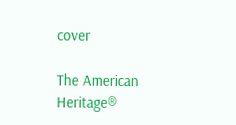cover

The American Heritage®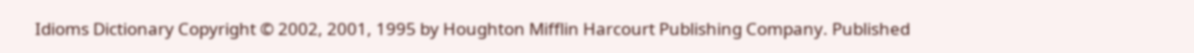Idioms Dictionary Copyright © 2002, 2001, 1995 by Houghton Mifflin Harcourt Publishing Company. Published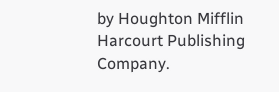by Houghton Mifflin Harcourt Publishing Company.